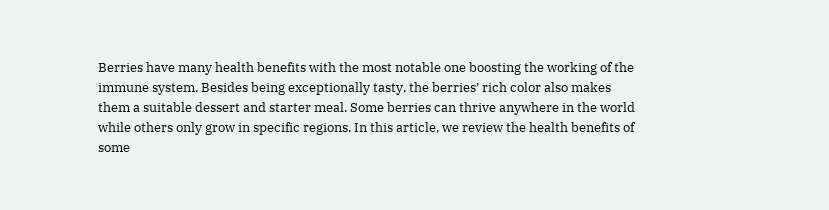Berries have many health benefits with the most notable one boosting the working of the immune system. Besides being exceptionally tasty, the berries’ rich color also makes them a suitable dessert and starter meal. Some berries can thrive anywhere in the world while others only grow in specific regions. In this article, we review the health benefits of some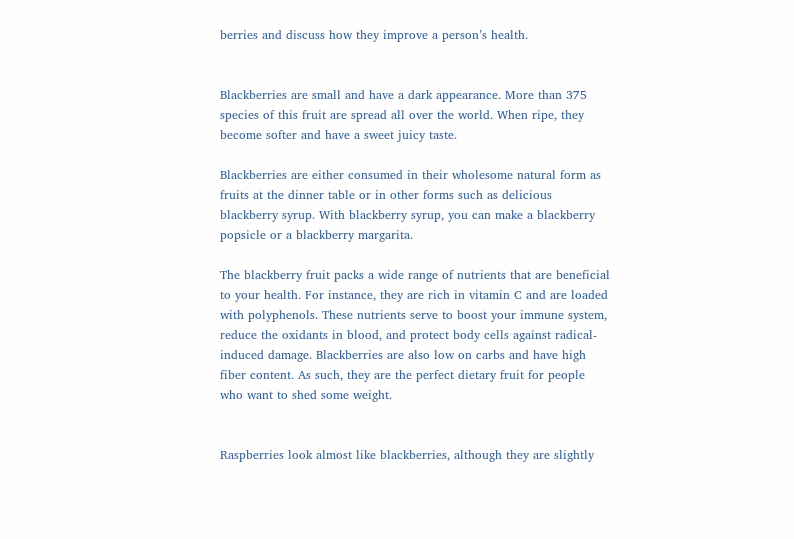berries and discuss how they improve a person’s health.


Blackberries are small and have a dark appearance. More than 375 species of this fruit are spread all over the world. When ripe, they become softer and have a sweet juicy taste.

Blackberries are either consumed in their wholesome natural form as fruits at the dinner table or in other forms such as delicious blackberry syrup. With blackberry syrup, you can make a blackberry popsicle or a blackberry margarita.

The blackberry fruit packs a wide range of nutrients that are beneficial to your health. For instance, they are rich in vitamin C and are loaded with polyphenols. These nutrients serve to boost your immune system, reduce the oxidants in blood, and protect body cells against radical-induced damage. Blackberries are also low on carbs and have high fiber content. As such, they are the perfect dietary fruit for people who want to shed some weight.


Raspberries look almost like blackberries, although they are slightly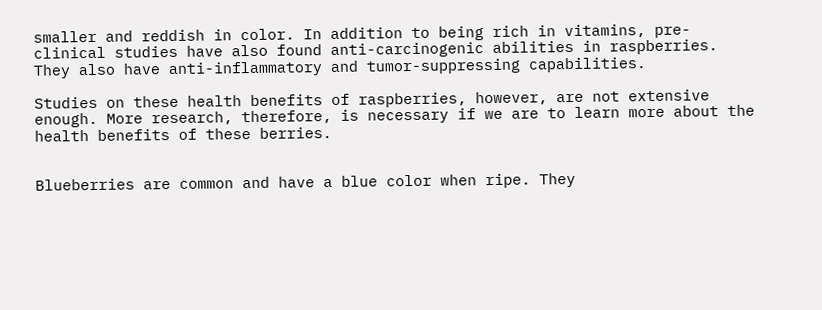smaller and reddish in color. In addition to being rich in vitamins, pre-clinical studies have also found anti-carcinogenic abilities in raspberries. They also have anti-inflammatory and tumor-suppressing capabilities.

Studies on these health benefits of raspberries, however, are not extensive enough. More research, therefore, is necessary if we are to learn more about the health benefits of these berries.


Blueberries are common and have a blue color when ripe. They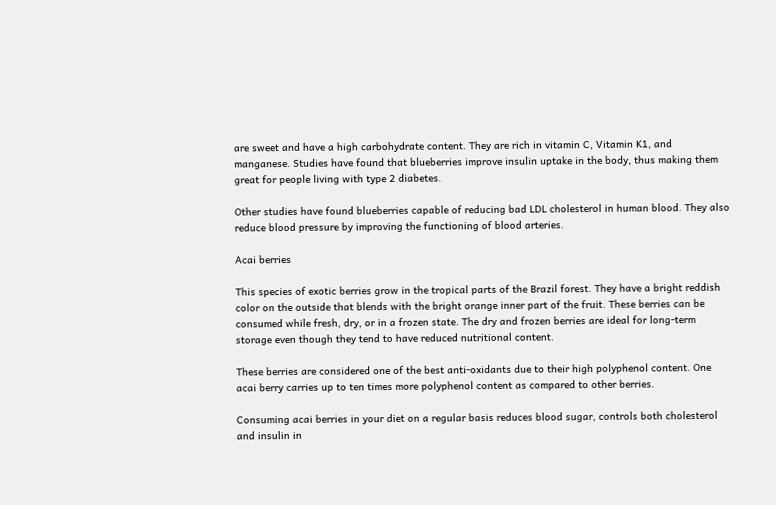are sweet and have a high carbohydrate content. They are rich in vitamin C, Vitamin K1, and manganese. Studies have found that blueberries improve insulin uptake in the body, thus making them great for people living with type 2 diabetes.

Other studies have found blueberries capable of reducing bad LDL cholesterol in human blood. They also reduce blood pressure by improving the functioning of blood arteries.

Acai berries

This species of exotic berries grow in the tropical parts of the Brazil forest. They have a bright reddish color on the outside that blends with the bright orange inner part of the fruit. These berries can be consumed while fresh, dry, or in a frozen state. The dry and frozen berries are ideal for long-term storage even though they tend to have reduced nutritional content.

These berries are considered one of the best anti-oxidants due to their high polyphenol content. One acai berry carries up to ten times more polyphenol content as compared to other berries.

Consuming acai berries in your diet on a regular basis reduces blood sugar, controls both cholesterol and insulin in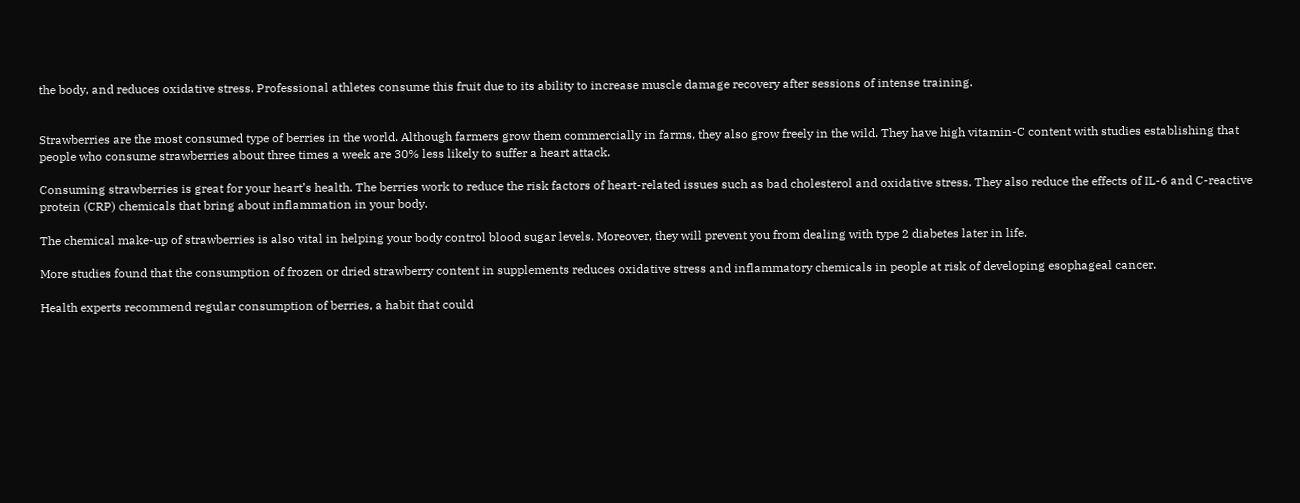the body, and reduces oxidative stress. Professional athletes consume this fruit due to its ability to increase muscle damage recovery after sessions of intense training.


Strawberries are the most consumed type of berries in the world. Although farmers grow them commercially in farms, they also grow freely in the wild. They have high vitamin-C content with studies establishing that people who consume strawberries about three times a week are 30% less likely to suffer a heart attack.

Consuming strawberries is great for your heart’s health. The berries work to reduce the risk factors of heart-related issues such as bad cholesterol and oxidative stress. They also reduce the effects of IL-6 and C-reactive protein (CRP) chemicals that bring about inflammation in your body.

The chemical make-up of strawberries is also vital in helping your body control blood sugar levels. Moreover, they will prevent you from dealing with type 2 diabetes later in life.

More studies found that the consumption of frozen or dried strawberry content in supplements reduces oxidative stress and inflammatory chemicals in people at risk of developing esophageal cancer.

Health experts recommend regular consumption of berries, a habit that could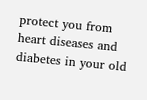protect you from heart diseases and diabetes in your old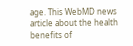age. This WebMD news article about the health benefits of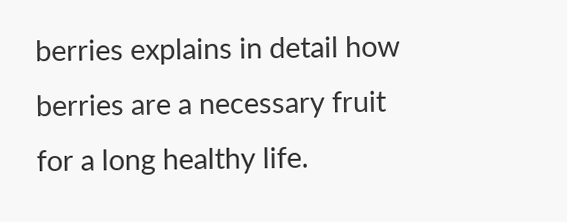berries explains in detail how berries are a necessary fruit for a long healthy life.